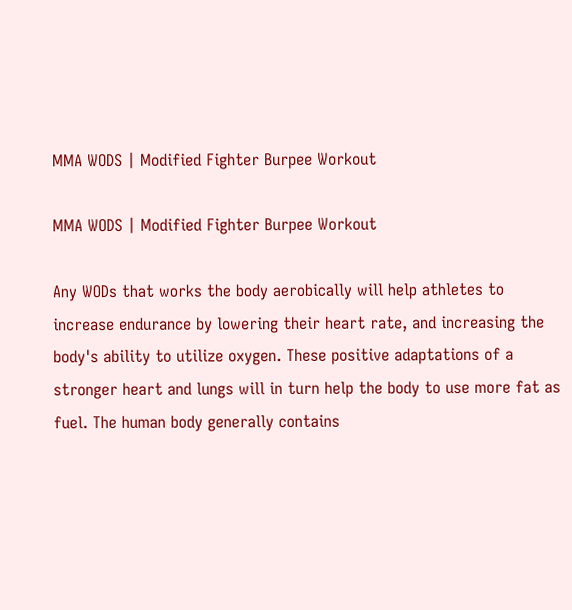MMA WODS | Modified Fighter Burpee Workout

MMA WODS | Modified Fighter Burpee Workout

Any WODs that works the body aerobically will help athletes to increase endurance by lowering their heart rate, and increasing the body's ability to utilize oxygen. These positive adaptations of a stronger heart and lungs will in turn help the body to use more fat as fuel. The human body generally contains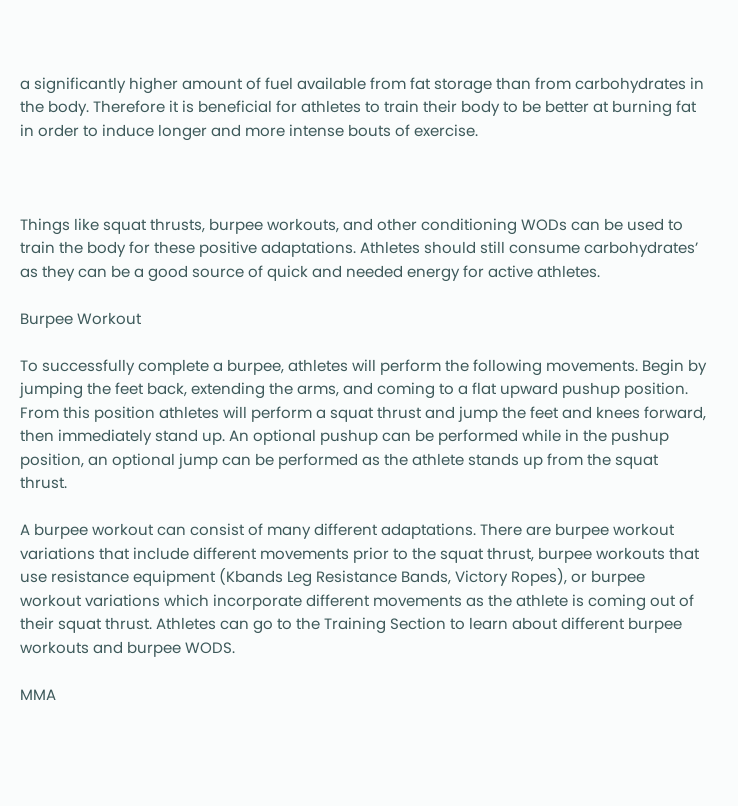a significantly higher amount of fuel available from fat storage than from carbohydrates in the body. Therefore it is beneficial for athletes to train their body to be better at burning fat in order to induce longer and more intense bouts of exercise.



Things like squat thrusts, burpee workouts, and other conditioning WODs can be used to train the body for these positive adaptations. Athletes should still consume carbohydrates’ as they can be a good source of quick and needed energy for active athletes.

Burpee Workout

To successfully complete a burpee, athletes will perform the following movements. Begin by jumping the feet back, extending the arms, and coming to a flat upward pushup position. From this position athletes will perform a squat thrust and jump the feet and knees forward, then immediately stand up. An optional pushup can be performed while in the pushup position, an optional jump can be performed as the athlete stands up from the squat thrust.

A burpee workout can consist of many different adaptations. There are burpee workout variations that include different movements prior to the squat thrust, burpee workouts that use resistance equipment (Kbands Leg Resistance Bands, Victory Ropes), or burpee workout variations which incorporate different movements as the athlete is coming out of their squat thrust. Athletes can go to the Training Section to learn about different burpee workouts and burpee WODS.

MMA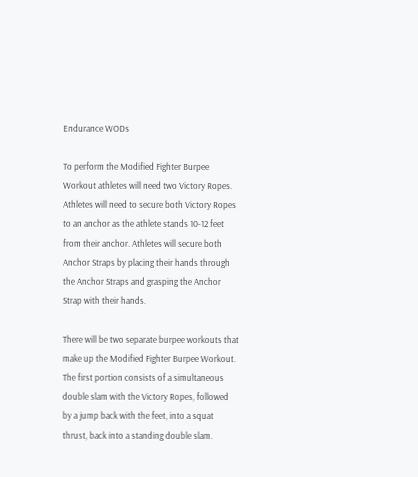Endurance WODs

To perform the Modified Fighter Burpee Workout athletes will need two Victory Ropes. Athletes will need to secure both Victory Ropes to an anchor as the athlete stands 10-12 feet from their anchor. Athletes will secure both Anchor Straps by placing their hands through the Anchor Straps and grasping the Anchor Strap with their hands.

There will be two separate burpee workouts that make up the Modified Fighter Burpee Workout. The first portion consists of a simultaneous double slam with the Victory Ropes, followed by a jump back with the feet, into a squat thrust, back into a standing double slam.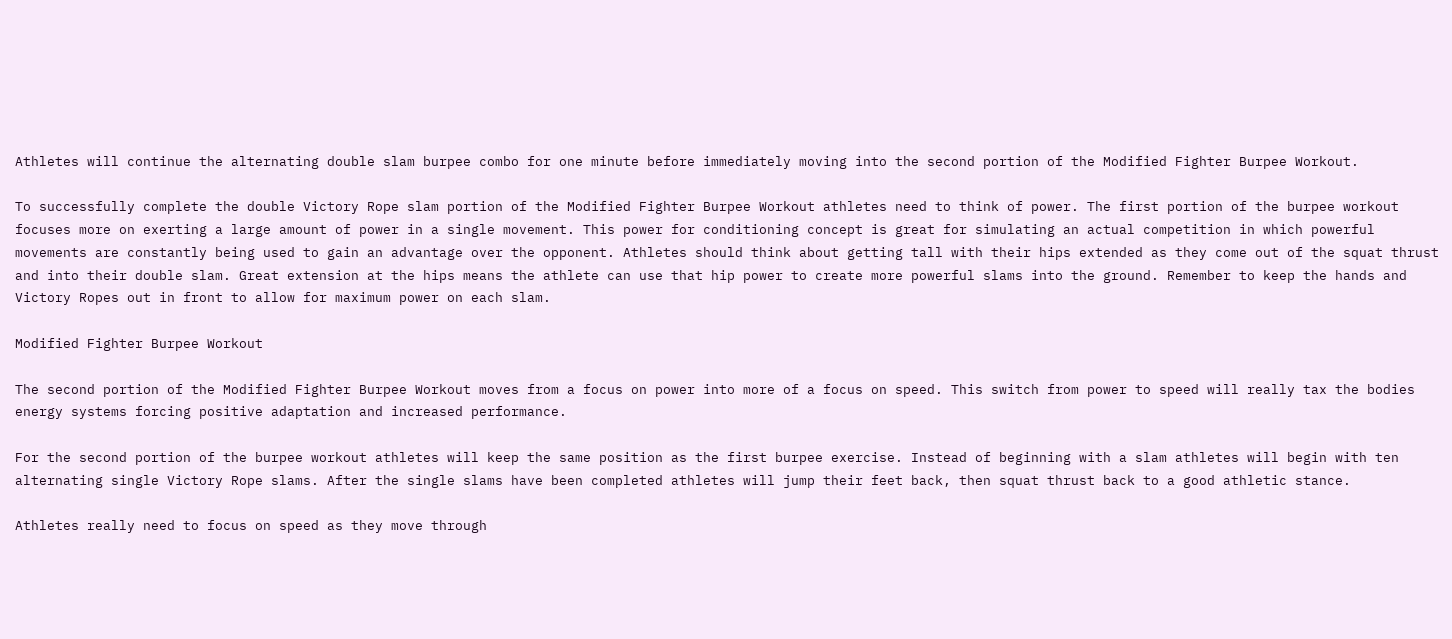Athletes will continue the alternating double slam burpee combo for one minute before immediately moving into the second portion of the Modified Fighter Burpee Workout.

To successfully complete the double Victory Rope slam portion of the Modified Fighter Burpee Workout athletes need to think of power. The first portion of the burpee workout focuses more on exerting a large amount of power in a single movement. This power for conditioning concept is great for simulating an actual competition in which powerful movements are constantly being used to gain an advantage over the opponent. Athletes should think about getting tall with their hips extended as they come out of the squat thrust and into their double slam. Great extension at the hips means the athlete can use that hip power to create more powerful slams into the ground. Remember to keep the hands and Victory Ropes out in front to allow for maximum power on each slam.

Modified Fighter Burpee Workout

The second portion of the Modified Fighter Burpee Workout moves from a focus on power into more of a focus on speed. This switch from power to speed will really tax the bodies energy systems forcing positive adaptation and increased performance.

For the second portion of the burpee workout athletes will keep the same position as the first burpee exercise. Instead of beginning with a slam athletes will begin with ten alternating single Victory Rope slams. After the single slams have been completed athletes will jump their feet back, then squat thrust back to a good athletic stance.

Athletes really need to focus on speed as they move through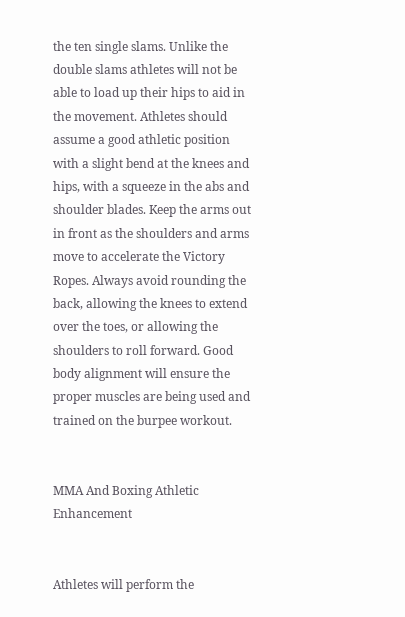the ten single slams. Unlike the double slams athletes will not be able to load up their hips to aid in the movement. Athletes should assume a good athletic position with a slight bend at the knees and hips, with a squeeze in the abs and shoulder blades. Keep the arms out in front as the shoulders and arms move to accelerate the Victory Ropes. Always avoid rounding the back, allowing the knees to extend over the toes, or allowing the shoulders to roll forward. Good body alignment will ensure the proper muscles are being used and trained on the burpee workout.


MMA And Boxing Athletic Enhancement


Athletes will perform the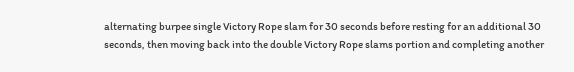alternating burpee single Victory Rope slam for 30 seconds before resting for an additional 30 seconds, then moving back into the double Victory Rope slams portion and completing another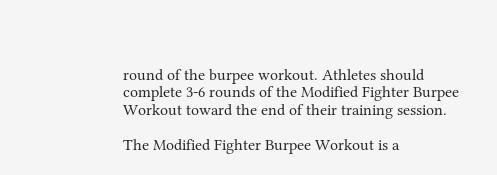round of the burpee workout. Athletes should complete 3-6 rounds of the Modified Fighter Burpee Workout toward the end of their training session.

The Modified Fighter Burpee Workout is a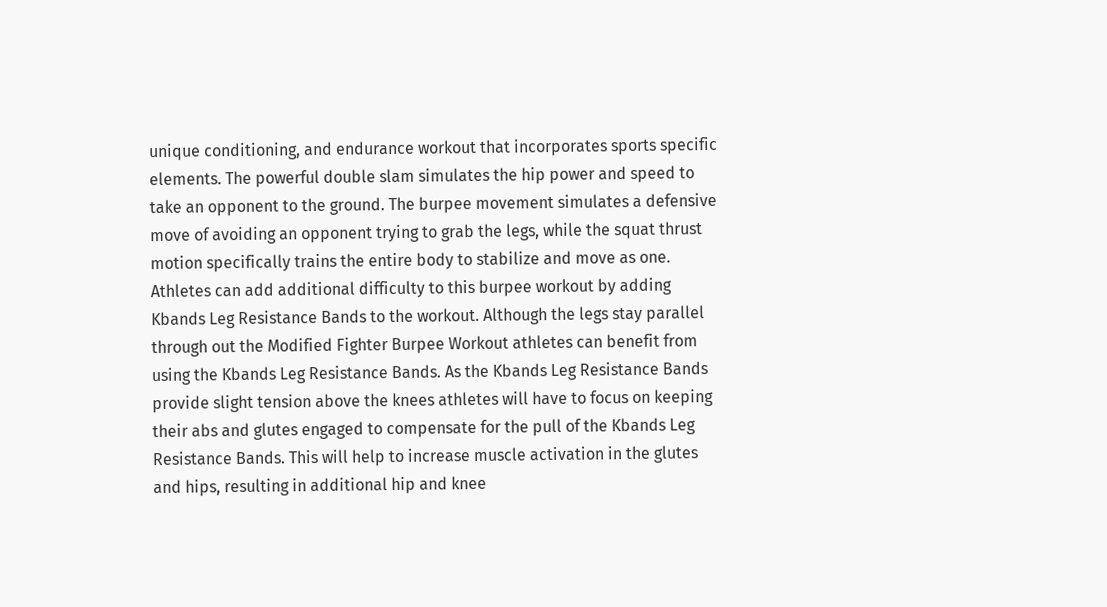unique conditioning, and endurance workout that incorporates sports specific elements. The powerful double slam simulates the hip power and speed to take an opponent to the ground. The burpee movement simulates a defensive move of avoiding an opponent trying to grab the legs, while the squat thrust motion specifically trains the entire body to stabilize and move as one. Athletes can add additional difficulty to this burpee workout by adding Kbands Leg Resistance Bands to the workout. Although the legs stay parallel through out the Modified Fighter Burpee Workout athletes can benefit from using the Kbands Leg Resistance Bands. As the Kbands Leg Resistance Bands provide slight tension above the knees athletes will have to focus on keeping their abs and glutes engaged to compensate for the pull of the Kbands Leg Resistance Bands. This will help to increase muscle activation in the glutes and hips, resulting in additional hip and knee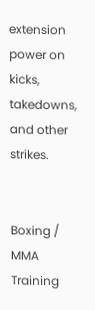extension power on kicks, takedowns, and other strikes.


Boxing / MMA Training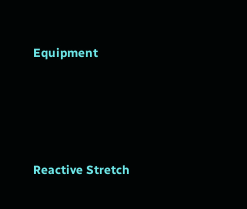Equipment




Reactive Stretch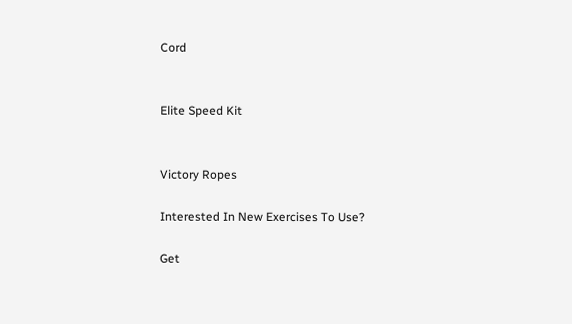Cord


Elite Speed Kit


Victory Ropes

Interested In New Exercises To Use?

Get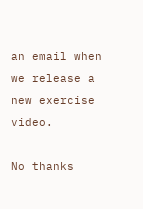an email when we release a new exercise video.

No thanks